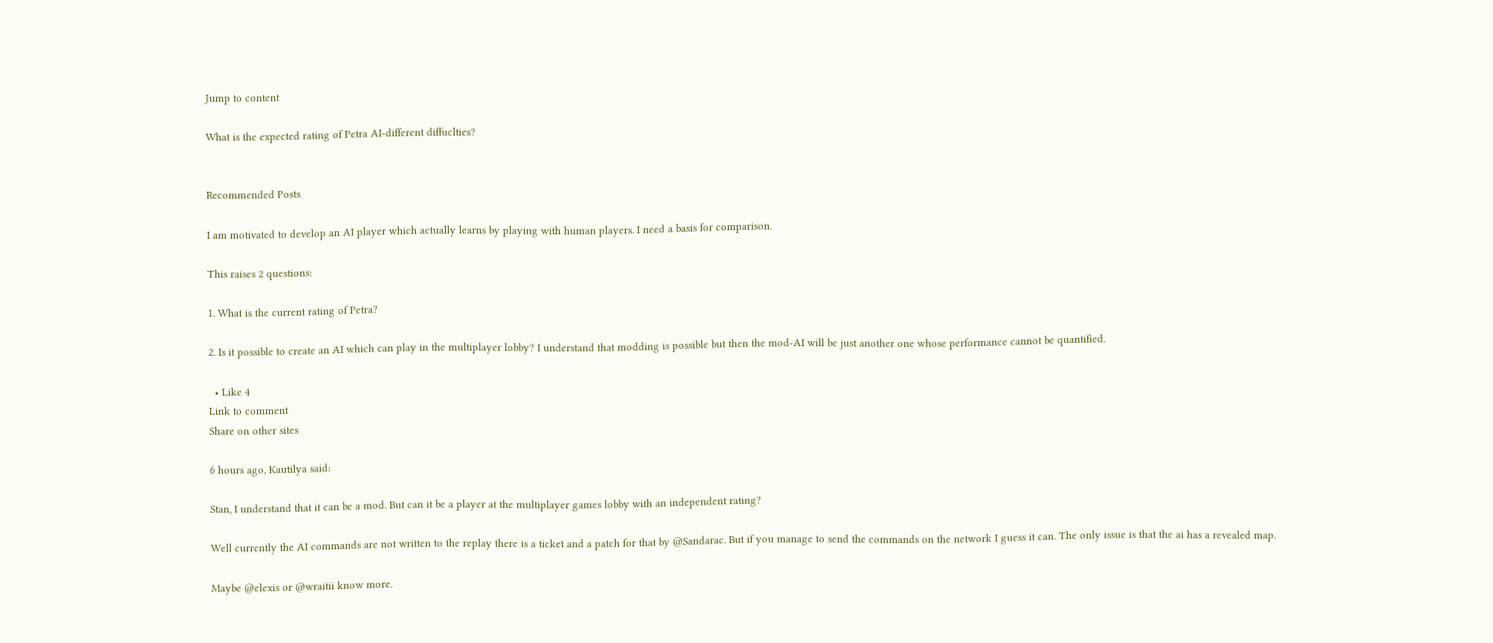Jump to content

What is the expected rating of Petra AI-different diffuclties?


Recommended Posts

I am motivated to develop an AI player which actually learns by playing with human players. I need a basis for comparison.

This raises 2 questions:

1. What is the current rating of Petra?

2. Is it possible to create an AI which can play in the multiplayer lobby? I understand that modding is possible but then the mod-AI will be just another one whose performance cannot be quantified.

  • Like 4
Link to comment
Share on other sites

6 hours ago, Kautilya said:

Stan, I understand that it can be a mod. But can it be a player at the multiplayer games lobby with an independent rating?

Well currently the AI commands are not written to the replay there is a ticket and a patch for that by @Sandarac. But if you manage to send the commands on the network I guess it can. The only issue is that the ai has a revealed map.

Maybe @elexis or @wraitii know more.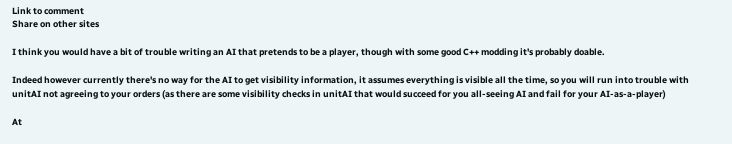Link to comment
Share on other sites

I think you would have a bit of trouble writing an AI that pretends to be a player, though with some good C++ modding it's probably doable.

Indeed however currently there's no way for the AI to get visibility information, it assumes everything is visible all the time, so you will run into trouble with unitAI not agreeing to your orders (as there are some visibility checks in unitAI that would succeed for you all-seeing AI and fail for your AI-as-a-player)

At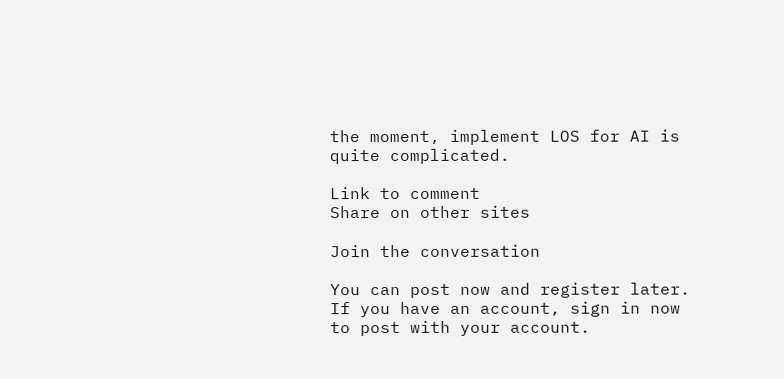the moment, implement LOS for AI is quite complicated.

Link to comment
Share on other sites

Join the conversation

You can post now and register later. If you have an account, sign in now to post with your account.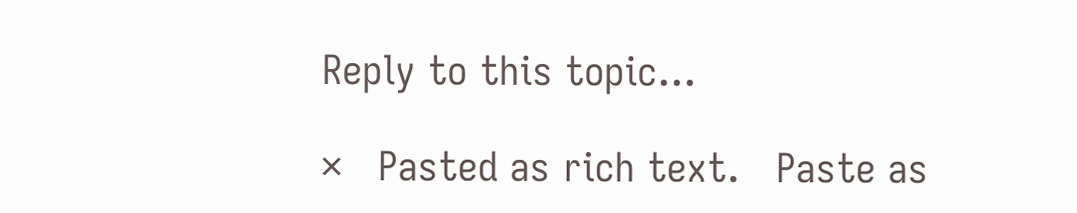Reply to this topic...

×   Pasted as rich text.   Paste as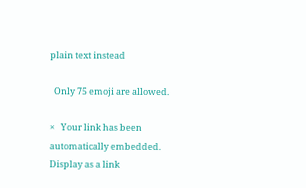plain text instead

  Only 75 emoji are allowed.

×   Your link has been automatically embedded.   Display as a link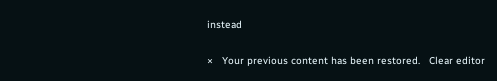instead

×   Your previous content has been restored.   Clear editor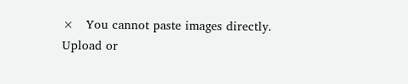×   You cannot paste images directly. Upload or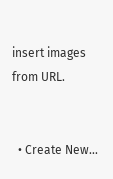insert images from URL.


  • Create New...